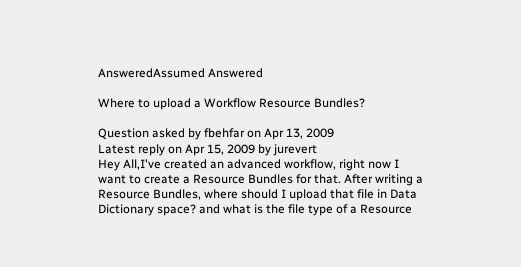AnsweredAssumed Answered

Where to upload a Workflow Resource Bundles?

Question asked by fbehfar on Apr 13, 2009
Latest reply on Apr 15, 2009 by jurevert
Hey All,I've created an advanced workflow, right now I want to create a Resource Bundles for that. After writing a Resource Bundles, where should I upload that file in Data Dictionary space? and what is the file type of a Resource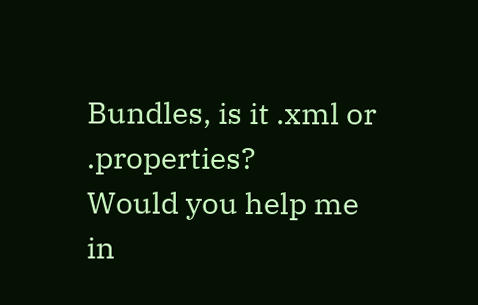Bundles, is it .xml or .properties?
Would you help me in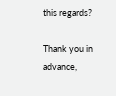this regards?

Thank you in advance,